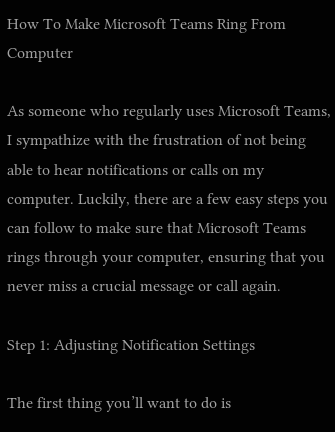How To Make Microsoft Teams Ring From Computer

As someone who regularly uses Microsoft Teams, I sympathize with the frustration of not being able to hear notifications or calls on my computer. Luckily, there are a few easy steps you can follow to make sure that Microsoft Teams rings through your computer, ensuring that you never miss a crucial message or call again.

Step 1: Adjusting Notification Settings

The first thing you’ll want to do is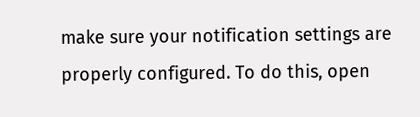make sure your notification settings are properly configured. To do this, open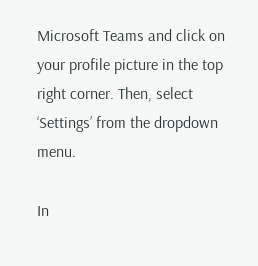Microsoft Teams and click on your profile picture in the top right corner. Then, select ‘Settings’ from the dropdown menu.

In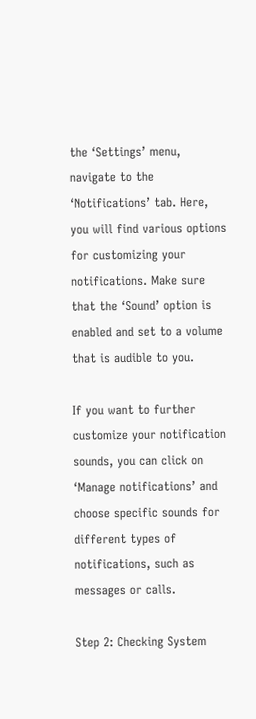the ‘Settings’ menu, navigate to the ‘Notifications’ tab. Here, you will find various options for customizing your notifications. Make sure that the ‘Sound’ option is enabled and set to a volume that is audible to you.

If you want to further customize your notification sounds, you can click on ‘Manage notifications’ and choose specific sounds for different types of notifications, such as messages or calls.

Step 2: Checking System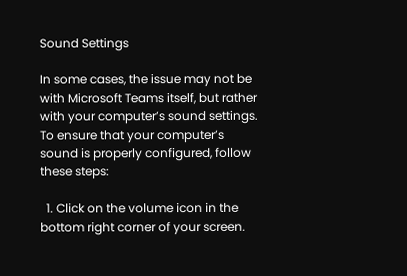Sound Settings

In some cases, the issue may not be with Microsoft Teams itself, but rather with your computer’s sound settings. To ensure that your computer’s sound is properly configured, follow these steps:

  1. Click on the volume icon in the bottom right corner of your screen.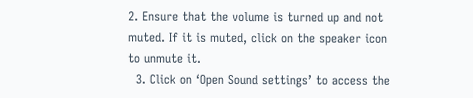2. Ensure that the volume is turned up and not muted. If it is muted, click on the speaker icon to unmute it.
  3. Click on ‘Open Sound settings’ to access the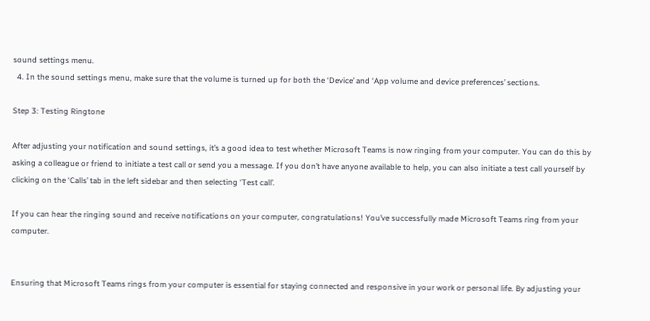sound settings menu.
  4. In the sound settings menu, make sure that the volume is turned up for both the ‘Device’ and ‘App volume and device preferences’ sections.

Step 3: Testing Ringtone

After adjusting your notification and sound settings, it’s a good idea to test whether Microsoft Teams is now ringing from your computer. You can do this by asking a colleague or friend to initiate a test call or send you a message. If you don’t have anyone available to help, you can also initiate a test call yourself by clicking on the ‘Calls’ tab in the left sidebar and then selecting ‘Test call’.

If you can hear the ringing sound and receive notifications on your computer, congratulations! You’ve successfully made Microsoft Teams ring from your computer.


Ensuring that Microsoft Teams rings from your computer is essential for staying connected and responsive in your work or personal life. By adjusting your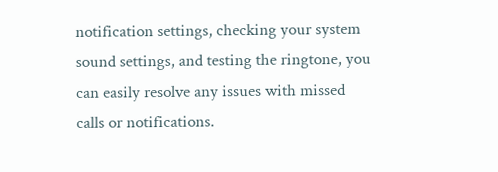notification settings, checking your system sound settings, and testing the ringtone, you can easily resolve any issues with missed calls or notifications.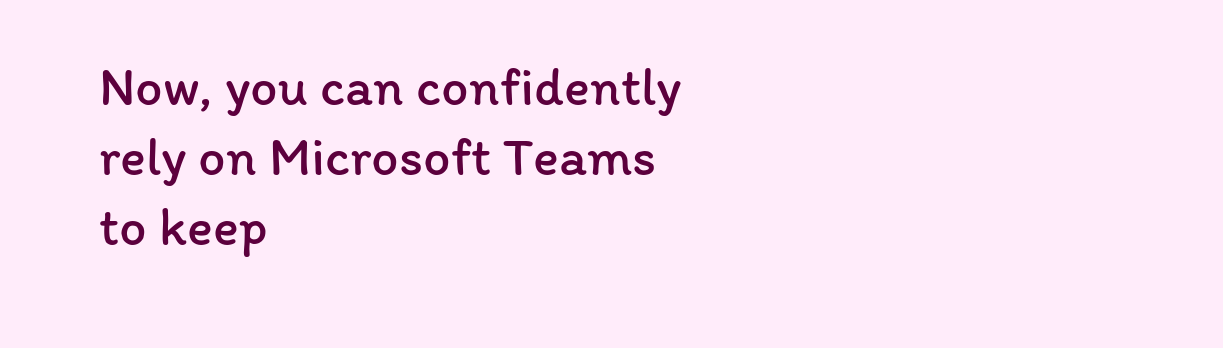Now, you can confidently rely on Microsoft Teams to keep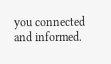you connected and informed.